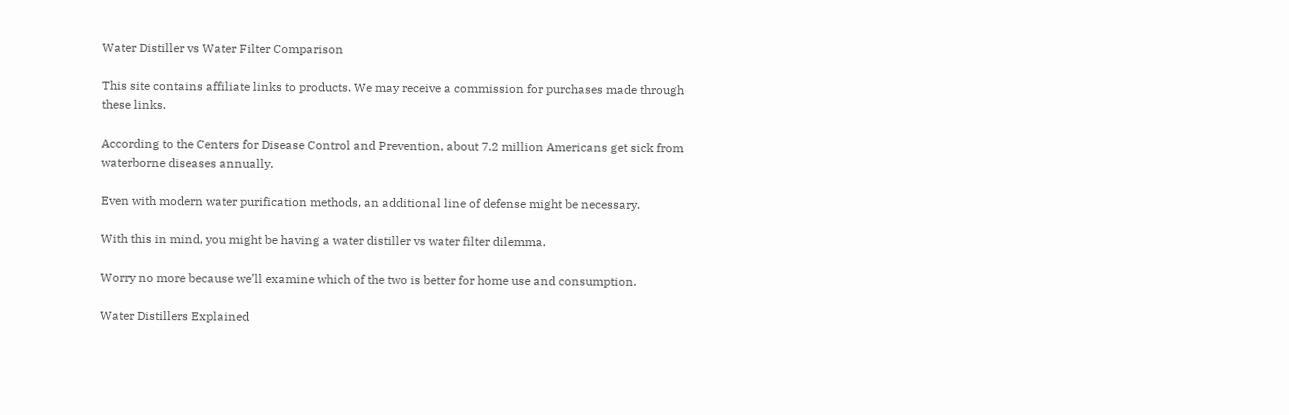Water Distiller vs Water Filter Comparison

This site contains affiliate links to products. We may receive a commission for purchases made through these links.

According to the Centers for Disease Control and Prevention, about 7.2 million Americans get sick from waterborne diseases annually.

Even with modern water purification methods, an additional line of defense might be necessary.

With this in mind, you might be having a water distiller vs water filter dilemma.

Worry no more because we’ll examine which of the two is better for home use and consumption.

Water Distillers Explained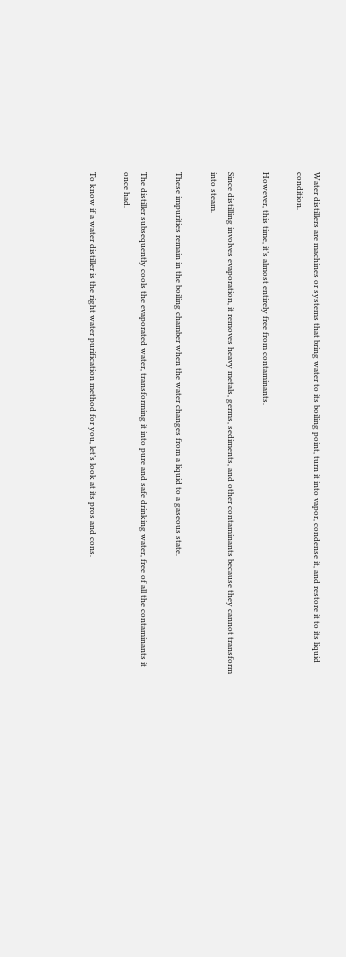Water distillers are machines or systems that bring water to its boiling point, turn it into vapor, condense it, and restore it to its liquid condition.

However, this time, it’s almost entirely free from contaminants.

Since distilling involves evaporation, it removes heavy metals, germs, sediments, and other contaminants because they cannot transform into steam.

These impurities remain in the boiling chamber when the water changes from a liquid to a gaseous state.

The distiller subsequently cools the evaporated water, transforming it into pure and safe drinking water, free of all the contaminants it once had.

To know if a water distiller is the right water purification method for you, let’s look at its pros and cons.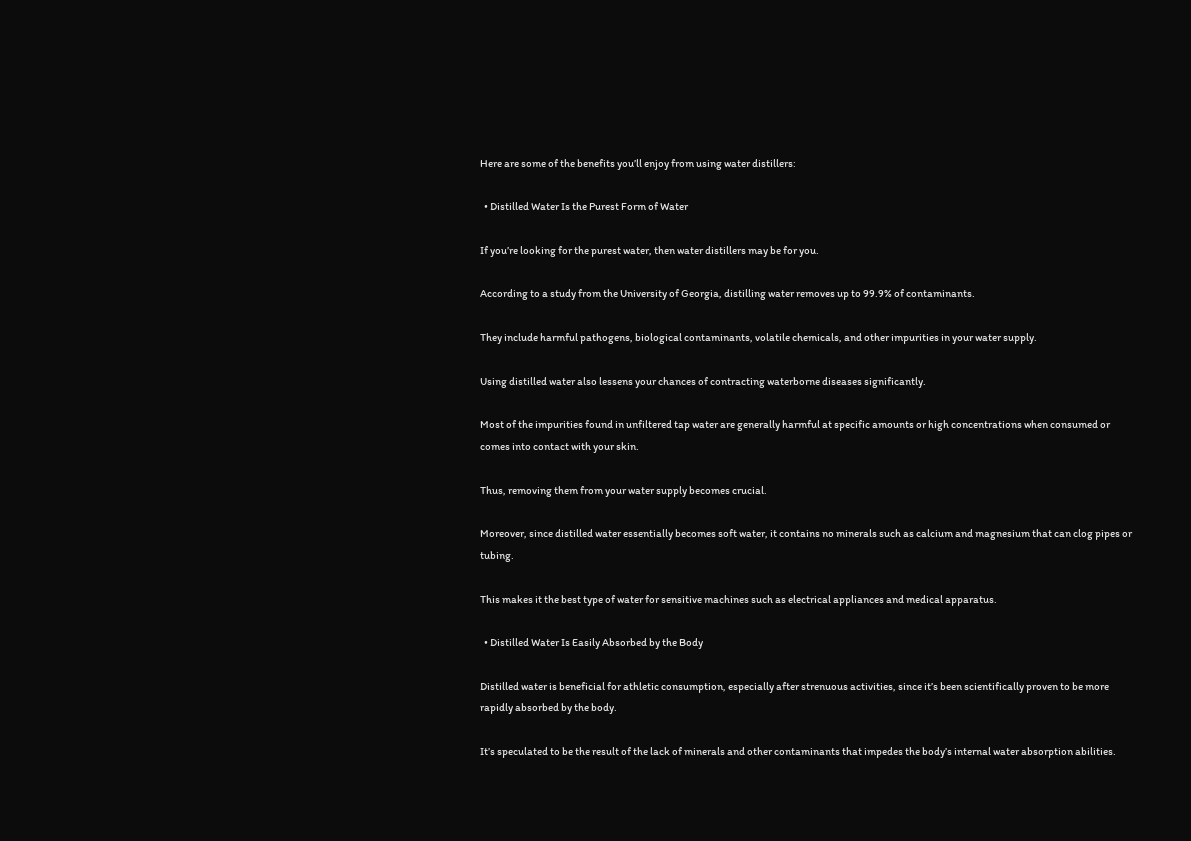Here are some of the benefits you’ll enjoy from using water distillers:

  • Distilled Water Is the Purest Form of Water

If you’re looking for the purest water, then water distillers may be for you.

According to a study from the University of Georgia, distilling water removes up to 99.9% of contaminants.

They include harmful pathogens, biological contaminants, volatile chemicals, and other impurities in your water supply.

Using distilled water also lessens your chances of contracting waterborne diseases significantly.

Most of the impurities found in unfiltered tap water are generally harmful at specific amounts or high concentrations when consumed or comes into contact with your skin.

Thus, removing them from your water supply becomes crucial.

Moreover, since distilled water essentially becomes soft water, it contains no minerals such as calcium and magnesium that can clog pipes or tubing.

This makes it the best type of water for sensitive machines such as electrical appliances and medical apparatus.

  • Distilled Water Is Easily Absorbed by the Body

Distilled water is beneficial for athletic consumption, especially after strenuous activities, since it’s been scientifically proven to be more rapidly absorbed by the body.

It’s speculated to be the result of the lack of minerals and other contaminants that impedes the body’s internal water absorption abilities.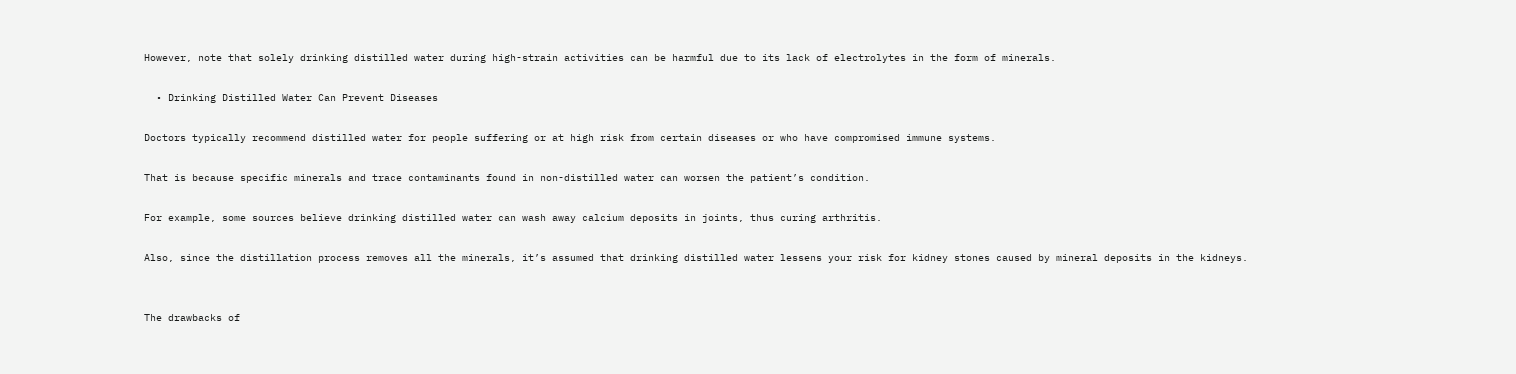However, note that solely drinking distilled water during high-strain activities can be harmful due to its lack of electrolytes in the form of minerals.

  • Drinking Distilled Water Can Prevent Diseases

Doctors typically recommend distilled water for people suffering or at high risk from certain diseases or who have compromised immune systems.

That is because specific minerals and trace contaminants found in non-distilled water can worsen the patient’s condition.

For example, some sources believe drinking distilled water can wash away calcium deposits in joints, thus curing arthritis.

Also, since the distillation process removes all the minerals, it’s assumed that drinking distilled water lessens your risk for kidney stones caused by mineral deposits in the kidneys.


The drawbacks of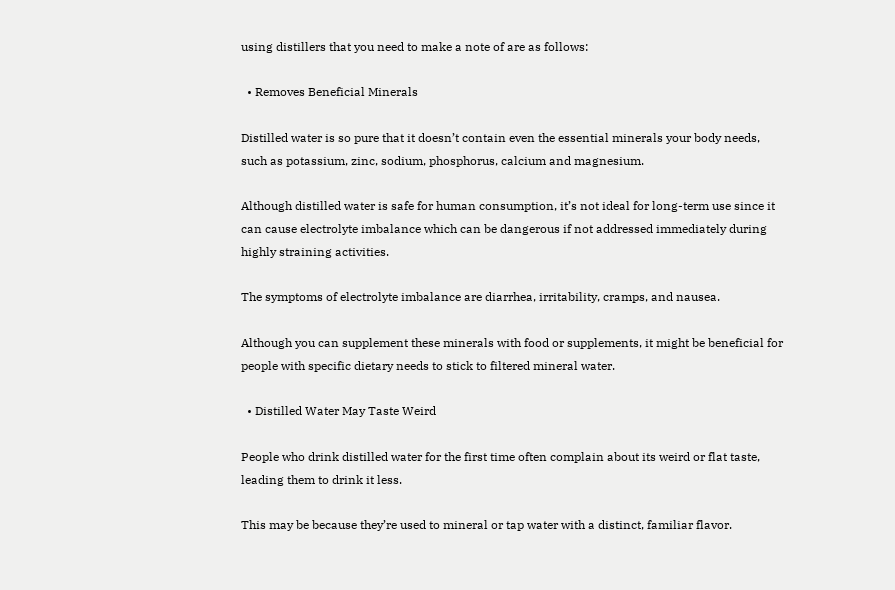using distillers that you need to make a note of are as follows:

  • Removes Beneficial Minerals

Distilled water is so pure that it doesn’t contain even the essential minerals your body needs, such as potassium, zinc, sodium, phosphorus, calcium and magnesium.

Although distilled water is safe for human consumption, it’s not ideal for long-term use since it can cause electrolyte imbalance which can be dangerous if not addressed immediately during highly straining activities.

The symptoms of electrolyte imbalance are diarrhea, irritability, cramps, and nausea.

Although you can supplement these minerals with food or supplements, it might be beneficial for people with specific dietary needs to stick to filtered mineral water.

  • Distilled Water May Taste Weird

People who drink distilled water for the first time often complain about its weird or flat taste, leading them to drink it less.

This may be because they’re used to mineral or tap water with a distinct, familiar flavor.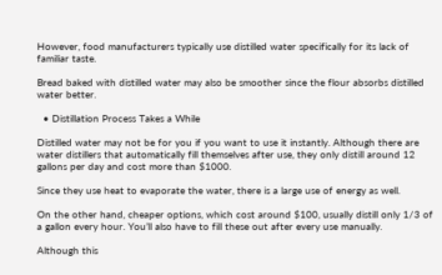However, food manufacturers typically use distilled water specifically for its lack of familiar taste.

Bread baked with distilled water may also be smoother since the flour absorbs distilled water better.

  • Distillation Process Takes a While

Distilled water may not be for you if you want to use it instantly. Although there are water distillers that automatically fill themselves after use, they only distill around 12 gallons per day and cost more than $1000.

Since they use heat to evaporate the water, there is a large use of energy as well.

On the other hand, cheaper options, which cost around $100, usually distill only 1/3 of a gallon every hour. You’ll also have to fill these out after every use manually.

Although this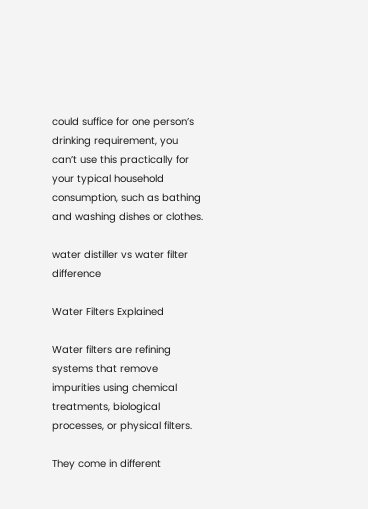could suffice for one person’s drinking requirement, you can’t use this practically for your typical household consumption, such as bathing and washing dishes or clothes.

water distiller vs water filter difference

Water Filters Explained

Water filters are refining systems that remove impurities using chemical treatments, biological processes, or physical filters.

They come in different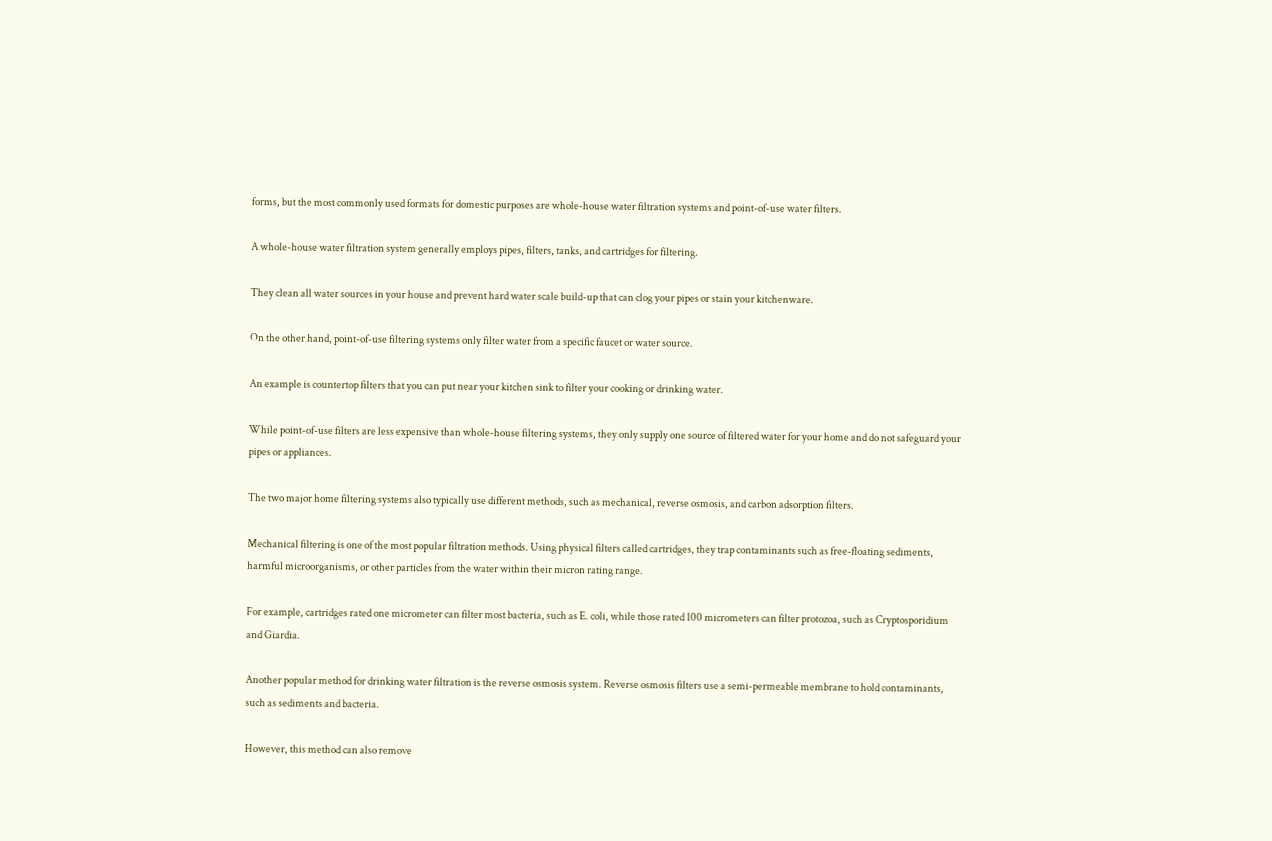forms, but the most commonly used formats for domestic purposes are whole-house water filtration systems and point-of-use water filters.

A whole-house water filtration system generally employs pipes, filters, tanks, and cartridges for filtering.

They clean all water sources in your house and prevent hard water scale build-up that can clog your pipes or stain your kitchenware.

On the other hand, point-of-use filtering systems only filter water from a specific faucet or water source.

An example is countertop filters that you can put near your kitchen sink to filter your cooking or drinking water.

While point-of-use filters are less expensive than whole-house filtering systems, they only supply one source of filtered water for your home and do not safeguard your pipes or appliances.

The two major home filtering systems also typically use different methods, such as mechanical, reverse osmosis, and carbon adsorption filters.

Mechanical filtering is one of the most popular filtration methods. Using physical filters called cartridges, they trap contaminants such as free-floating sediments, harmful microorganisms, or other particles from the water within their micron rating range.

For example, cartridges rated one micrometer can filter most bacteria, such as E. coli, while those rated 100 micrometers can filter protozoa, such as Cryptosporidium and Giardia.

Another popular method for drinking water filtration is the reverse osmosis system. Reverse osmosis filters use a semi-permeable membrane to hold contaminants, such as sediments and bacteria.

However, this method can also remove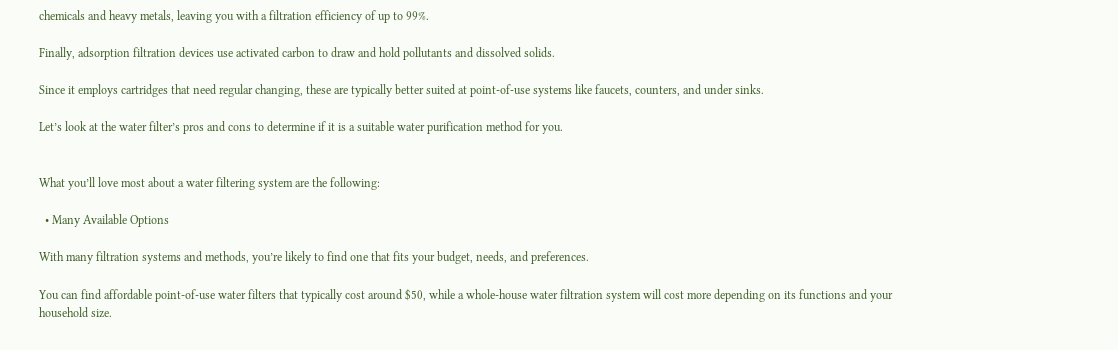chemicals and heavy metals, leaving you with a filtration efficiency of up to 99%.

Finally, adsorption filtration devices use activated carbon to draw and hold pollutants and dissolved solids.

Since it employs cartridges that need regular changing, these are typically better suited at point-of-use systems like faucets, counters, and under sinks.

Let’s look at the water filter’s pros and cons to determine if it is a suitable water purification method for you.


What you’ll love most about a water filtering system are the following:

  • Many Available Options

With many filtration systems and methods, you’re likely to find one that fits your budget, needs, and preferences.

You can find affordable point-of-use water filters that typically cost around $50, while a whole-house water filtration system will cost more depending on its functions and your household size.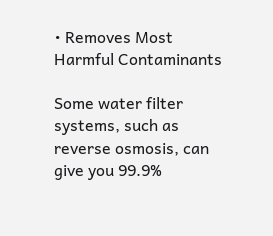• Removes Most Harmful Contaminants

Some water filter systems, such as reverse osmosis, can give you 99.9%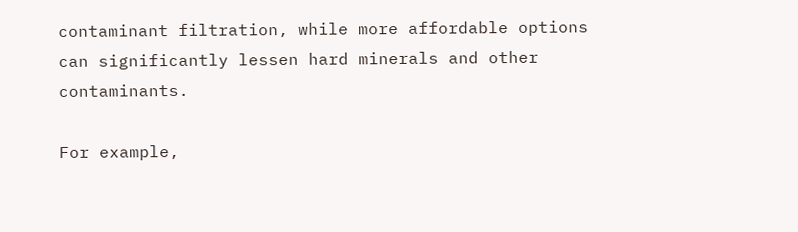contaminant filtration, while more affordable options can significantly lessen hard minerals and other contaminants.

For example,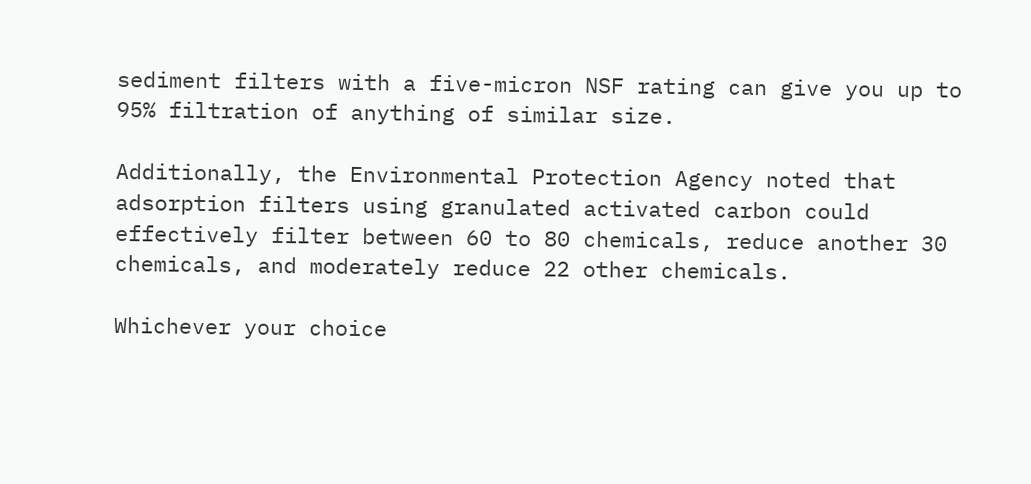sediment filters with a five-micron NSF rating can give you up to 95% filtration of anything of similar size.

Additionally, the Environmental Protection Agency noted that adsorption filters using granulated activated carbon could effectively filter between 60 to 80 chemicals, reduce another 30 chemicals, and moderately reduce 22 other chemicals.

Whichever your choice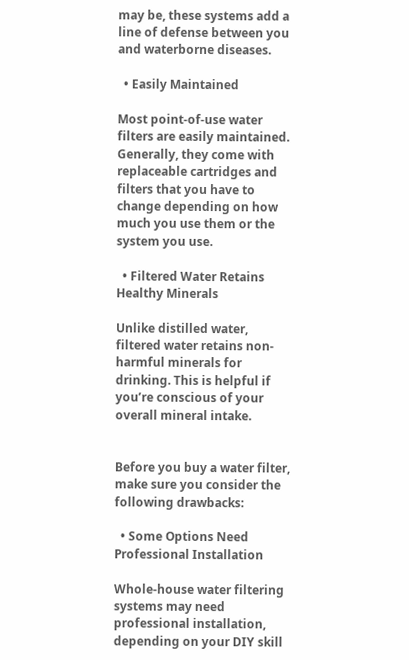may be, these systems add a line of defense between you and waterborne diseases.

  • Easily Maintained

Most point-of-use water filters are easily maintained. Generally, they come with replaceable cartridges and filters that you have to change depending on how much you use them or the system you use.

  • Filtered Water Retains Healthy Minerals

Unlike distilled water, filtered water retains non-harmful minerals for drinking. This is helpful if you’re conscious of your overall mineral intake.


Before you buy a water filter, make sure you consider the following drawbacks:

  • Some Options Need Professional Installation

Whole-house water filtering systems may need professional installation, depending on your DIY skill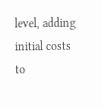level, adding initial costs to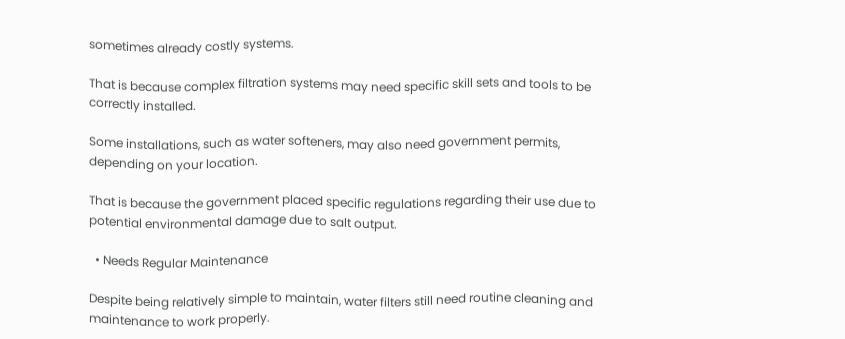sometimes already costly systems.

That is because complex filtration systems may need specific skill sets and tools to be correctly installed.

Some installations, such as water softeners, may also need government permits, depending on your location.

That is because the government placed specific regulations regarding their use due to potential environmental damage due to salt output.

  • Needs Regular Maintenance

Despite being relatively simple to maintain, water filters still need routine cleaning and maintenance to work properly.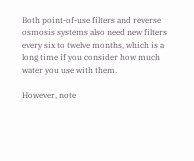Both point-of-use filters and reverse osmosis systems also need new filters every six to twelve months, which is a long time if you consider how much water you use with them.

However, note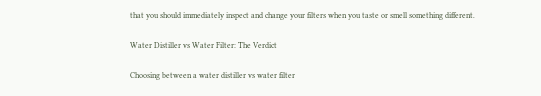that you should immediately inspect and change your filters when you taste or smell something different.

Water Distiller vs Water Filter: The Verdict

Choosing between a water distiller vs water filter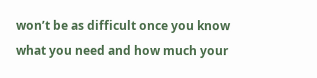won’t be as difficult once you know what you need and how much your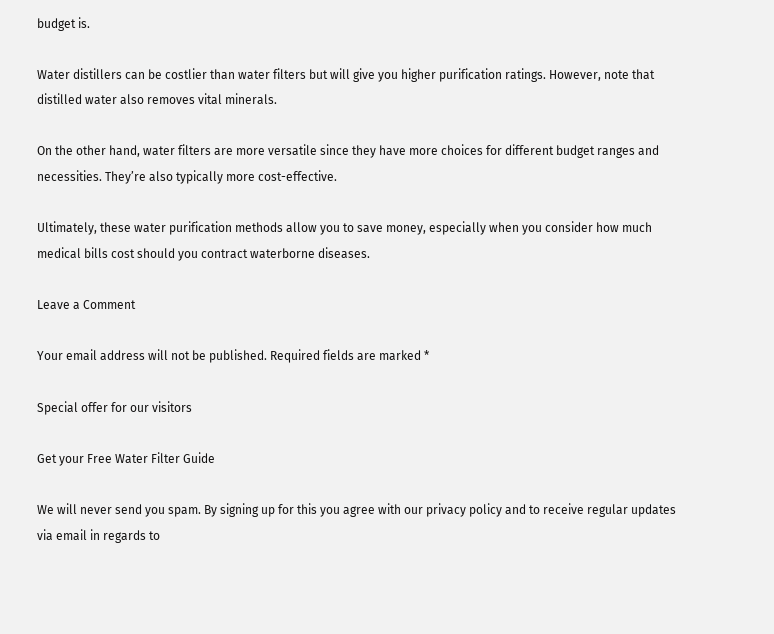budget is.

Water distillers can be costlier than water filters but will give you higher purification ratings. However, note that distilled water also removes vital minerals.

On the other hand, water filters are more versatile since they have more choices for different budget ranges and necessities. They’re also typically more cost-effective.

Ultimately, these water purification methods allow you to save money, especially when you consider how much medical bills cost should you contract waterborne diseases.

Leave a Comment

Your email address will not be published. Required fields are marked *

Special offer for our visitors

Get your Free Water Filter Guide

We will never send you spam. By signing up for this you agree with our privacy policy and to receive regular updates via email in regards to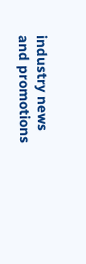industry news and promotions